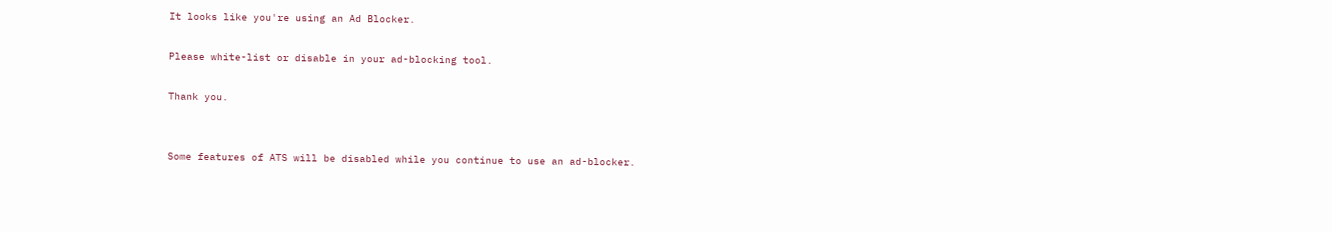It looks like you're using an Ad Blocker.

Please white-list or disable in your ad-blocking tool.

Thank you.


Some features of ATS will be disabled while you continue to use an ad-blocker.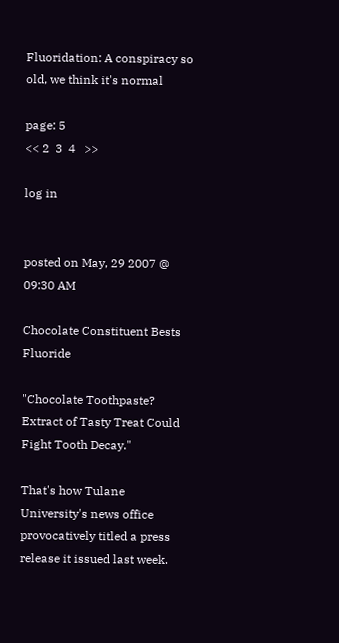Fluoridation: A conspiracy so old, we think it's normal

page: 5
<< 2  3  4   >>

log in


posted on May, 29 2007 @ 09:30 AM

Chocolate Constituent Bests Fluoride

"Chocolate Toothpaste? Extract of Tasty Treat Could Fight Tooth Decay."

That's how Tulane University's news office provocatively titled a press release it issued last week.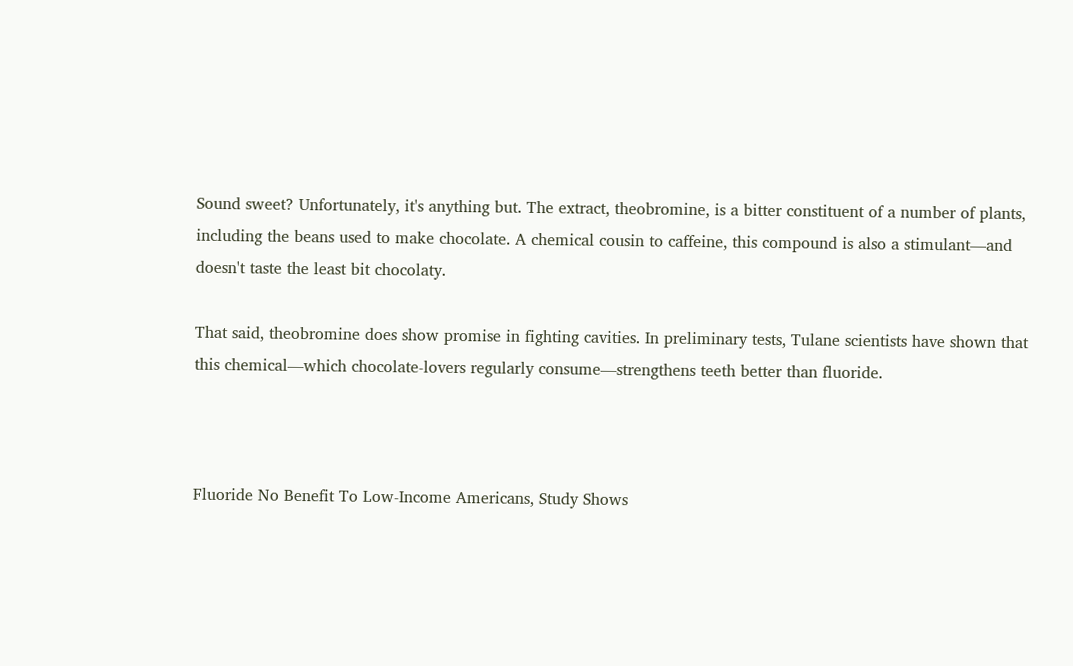Sound sweet? Unfortunately, it's anything but. The extract, theobromine, is a bitter constituent of a number of plants, including the beans used to make chocolate. A chemical cousin to caffeine, this compound is also a stimulant—and doesn't taste the least bit chocolaty.

That said, theobromine does show promise in fighting cavities. In preliminary tests, Tulane scientists have shown that this chemical—which chocolate-lovers regularly consume—strengthens teeth better than fluoride.



Fluoride No Benefit To Low-Income Americans, Study Shows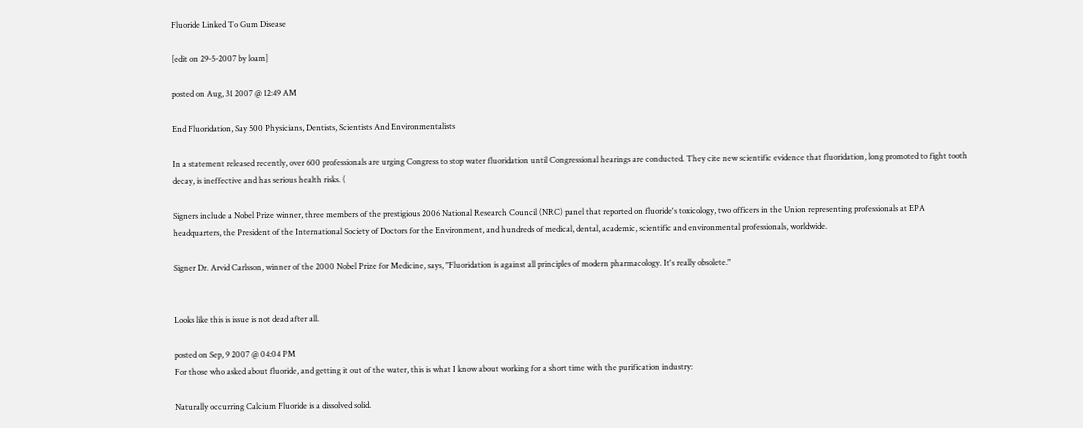Fluoride Linked To Gum Disease

[edit on 29-5-2007 by loam]

posted on Aug, 31 2007 @ 12:49 AM

End Fluoridation, Say 500 Physicians, Dentists, Scientists And Environmentalists

In a statement released recently, over 600 professionals are urging Congress to stop water fluoridation until Congressional hearings are conducted. They cite new scientific evidence that fluoridation, long promoted to fight tooth decay, is ineffective and has serious health risks. (

Signers include a Nobel Prize winner, three members of the prestigious 2006 National Research Council (NRC) panel that reported on fluoride's toxicology, two officers in the Union representing professionals at EPA headquarters, the President of the International Society of Doctors for the Environment, and hundreds of medical, dental, academic, scientific and environmental professionals, worldwide.

Signer Dr. Arvid Carlsson, winner of the 2000 Nobel Prize for Medicine, says, "Fluoridation is against all principles of modern pharmacology. It's really obsolete."


Looks like this is issue is not dead after all.

posted on Sep, 9 2007 @ 04:04 PM
For those who asked about fluoride, and getting it out of the water, this is what I know about working for a short time with the purification industry:

Naturally occurring Calcium Fluoride is a dissolved solid.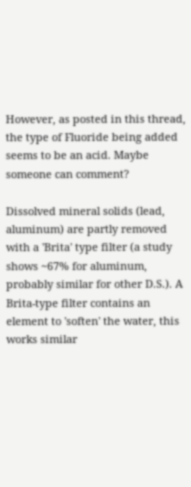However, as posted in this thread, the type of Fluoride being added seems to be an acid. Maybe someone can comment?

Dissolved mineral solids (lead, aluminum) are partly removed with a 'Brita' type filter (a study shows ~67% for aluminum, probably similar for other D.S.). A Brita-type filter contains an element to 'soften' the water, this works similar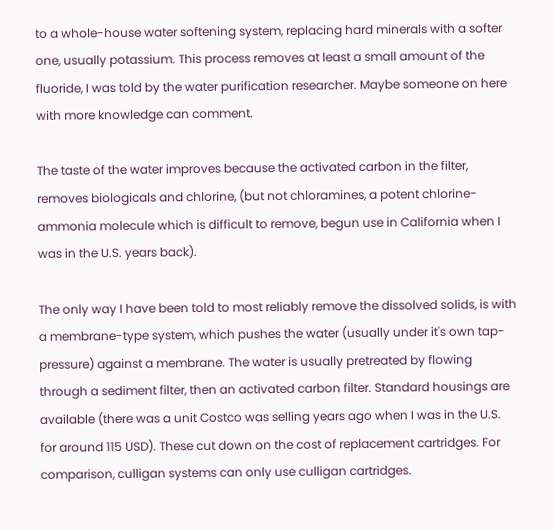to a whole-house water softening system, replacing hard minerals with a softer one, usually potassium. This process removes at least a small amount of the fluoride, I was told by the water purification researcher. Maybe someone on here with more knowledge can comment.

The taste of the water improves because the activated carbon in the filter, removes biologicals and chlorine, (but not chloramines, a potent chlorine-ammonia molecule which is difficult to remove, begun use in California when I was in the U.S. years back).

The only way I have been told to most reliably remove the dissolved solids, is with a membrane-type system, which pushes the water (usually under it's own tap-pressure) against a membrane. The water is usually pretreated by flowing through a sediment filter, then an activated carbon filter. Standard housings are available (there was a unit Costco was selling years ago when I was in the U.S. for around 115 USD). These cut down on the cost of replacement cartridges. For comparison, culligan systems can only use culligan cartridges.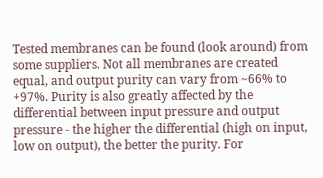Tested membranes can be found (look around) from some suppliers. Not all membranes are created equal, and output purity can vary from ~66% to +97%. Purity is also greatly affected by the differential between input pressure and output pressure - the higher the differential (high on input, low on output), the better the purity. For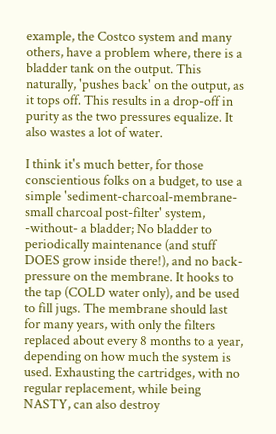example, the Costco system and many others, have a problem where, there is a bladder tank on the output. This naturally, 'pushes back' on the output, as it tops off. This results in a drop-off in purity as the two pressures equalize. It also wastes a lot of water.

I think it's much better, for those conscientious folks on a budget, to use a simple 'sediment-charcoal-membrane-small charcoal post-filter' system, -without- a bladder; No bladder to periodically maintenance (and stuff DOES grow inside there!), and no back-pressure on the membrane. It hooks to the tap (COLD water only), and be used to fill jugs. The membrane should last for many years, with only the filters replaced about every 8 months to a year, depending on how much the system is used. Exhausting the cartridges, with no regular replacement, while being NASTY, can also destroy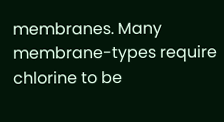membranes. Many membrane-types require chlorine to be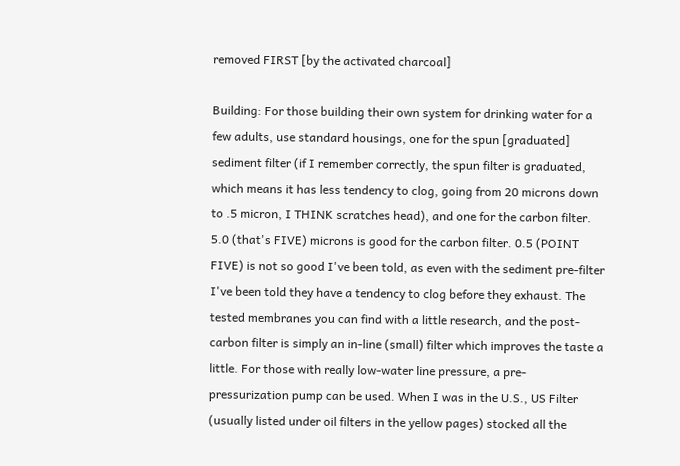removed FIRST [by the activated charcoal]

Building: For those building their own system for drinking water for a few adults, use standard housings, one for the spun [graduated] sediment filter (if I remember correctly, the spun filter is graduated, which means it has less tendency to clog, going from 20 microns down to .5 micron, I THINK scratches head), and one for the carbon filter. 5.0 (that's FIVE) microns is good for the carbon filter. 0.5 (POINT FIVE) is not so good I've been told, as even with the sediment pre-filter I've been told they have a tendency to clog before they exhaust. The tested membranes you can find with a little research, and the post-carbon filter is simply an in-line (small) filter which improves the taste a little. For those with really low-water line pressure, a pre-pressurization pump can be used. When I was in the U.S., US Filter (usually listed under oil filters in the yellow pages) stocked all the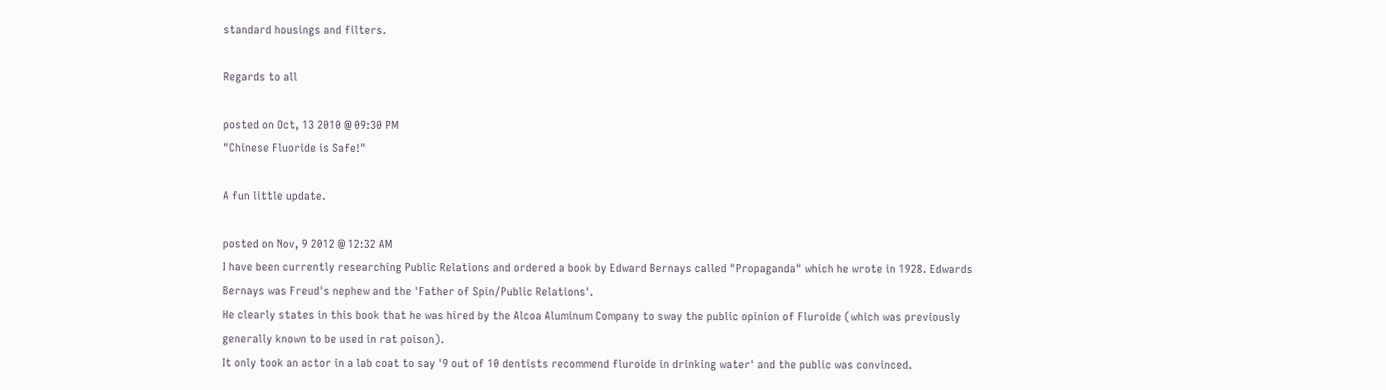standard housings and filters.

Regards to all

posted on Oct, 13 2010 @ 09:30 PM
"Chinese Fluoride is Safe!"

A fun little update.

posted on Nov, 9 2012 @ 12:32 AM
I have been currently researching Public Relations and ordered a book by Edward Bernays called "Propaganda" which he wrote in 1928. Edwards Bernays was Freud's nephew and the 'Father of Spin/Public Relations'.
He clearly states in this book that he was hired by the Alcoa Aluminum Company to sway the public opinion of Fluroide (which was previously generally known to be used in rat poison).
It only took an actor in a lab coat to say '9 out of 10 dentists recommend fluroide in drinking water' and the public was convinced.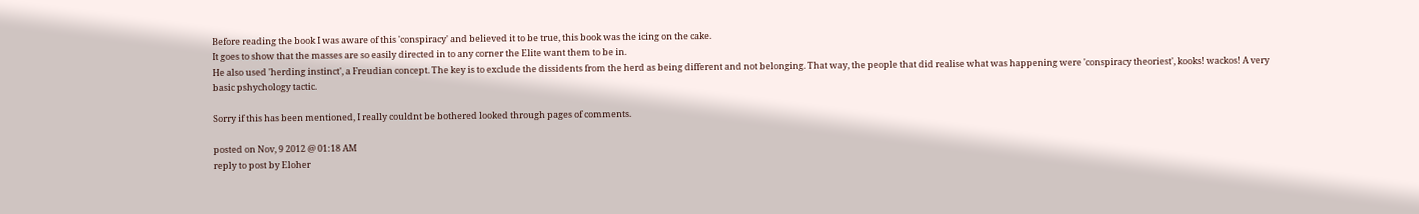Before reading the book I was aware of this 'conspiracy' and believed it to be true, this book was the icing on the cake.
It goes to show that the masses are so easily directed in to any corner the Elite want them to be in.
He also used 'herding instinct', a Freudian concept. The key is to exclude the dissidents from the herd as being different and not belonging. That way, the people that did realise what was happening were 'conspiracy theoriest', kooks! wackos! A very basic pshychology tactic.

Sorry if this has been mentioned, I really couldnt be bothered looked through pages of comments.

posted on Nov, 9 2012 @ 01:18 AM
reply to post by Eloher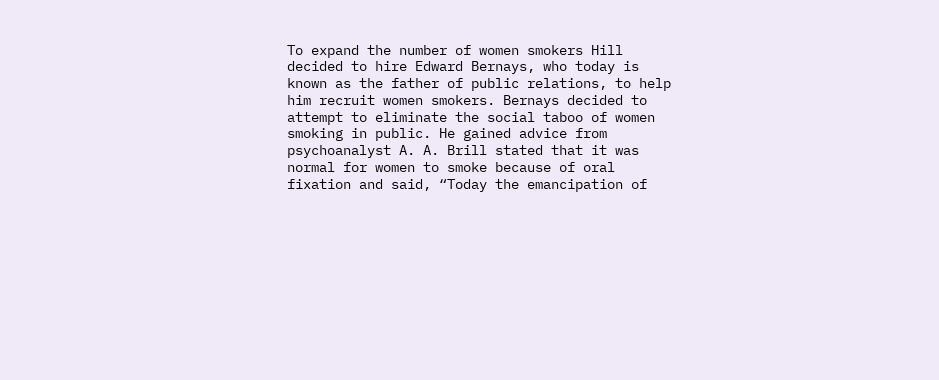To expand the number of women smokers Hill decided to hire Edward Bernays, who today is known as the father of public relations, to help him recruit women smokers. Bernays decided to attempt to eliminate the social taboo of women smoking in public. He gained advice from psychoanalyst A. A. Brill stated that it was normal for women to smoke because of oral fixation and said, “Today the emancipation of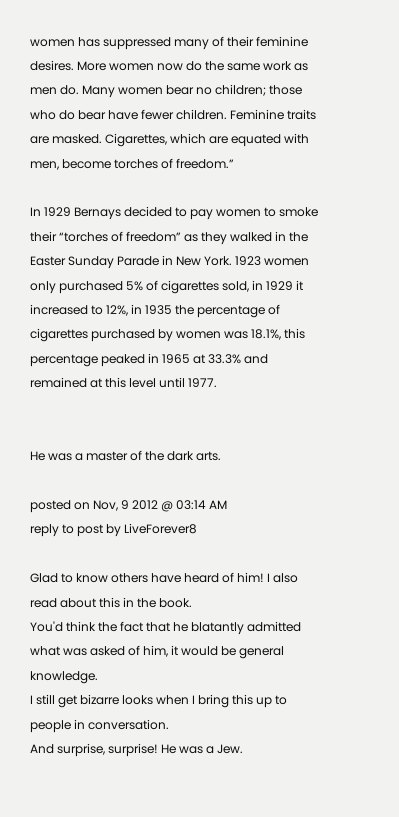women has suppressed many of their feminine desires. More women now do the same work as men do. Many women bear no children; those who do bear have fewer children. Feminine traits are masked. Cigarettes, which are equated with men, become torches of freedom.”

In 1929 Bernays decided to pay women to smoke their “torches of freedom” as they walked in the Easter Sunday Parade in New York. 1923 women only purchased 5% of cigarettes sold, in 1929 it increased to 12%, in 1935 the percentage of cigarettes purchased by women was 18.1%, this percentage peaked in 1965 at 33.3% and remained at this level until 1977.


He was a master of the dark arts.

posted on Nov, 9 2012 @ 03:14 AM
reply to post by LiveForever8

Glad to know others have heard of him! I also read about this in the book.
You'd think the fact that he blatantly admitted what was asked of him, it would be general knowledge.
I still get bizarre looks when I bring this up to people in conversation.
And surprise, surprise! He was a Jew.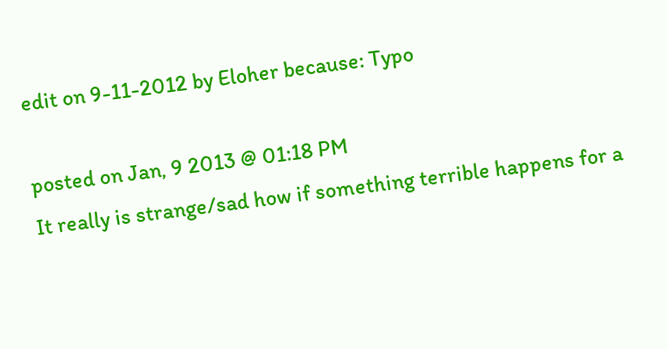edit on 9-11-2012 by Eloher because: Typo

posted on Jan, 9 2013 @ 01:18 PM
It really is strange/sad how if something terrible happens for a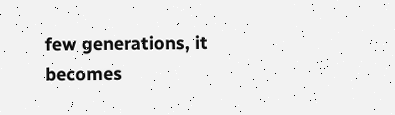few generations, it becomes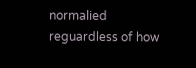normalied reguardless of how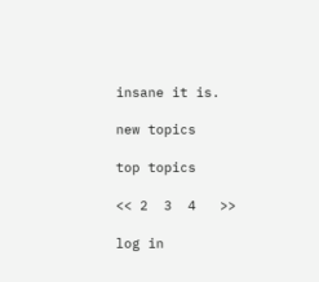insane it is.

new topics

top topics

<< 2  3  4   >>

log in